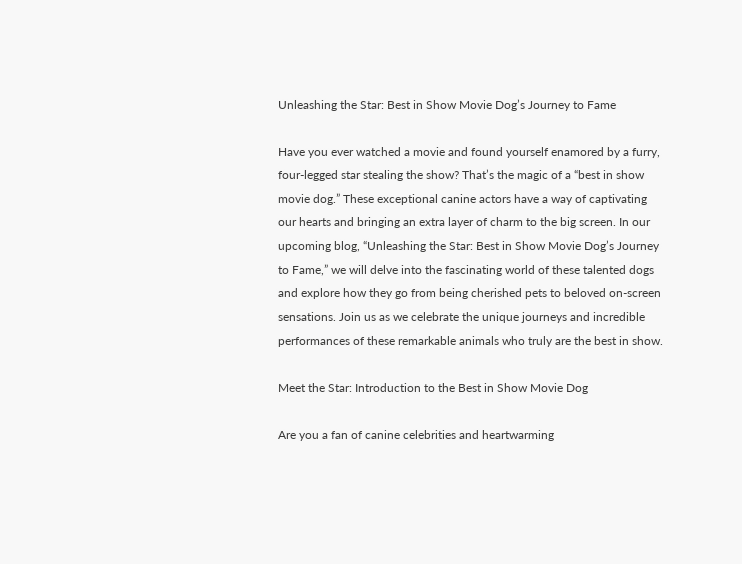Unleashing the Star: Best in Show Movie Dog’s Journey to Fame

Have you ever watched a movie and found yourself enamored by a furry, four-legged star stealing the show? That’s the magic of a “best in show movie dog.” These exceptional canine actors have a way of captivating our hearts and bringing an extra layer of charm to the big screen. In our upcoming blog, “Unleashing the Star: Best in Show Movie Dog’s Journey to Fame,” we will delve into the fascinating world of these talented dogs and explore how they go from being cherished pets to beloved on-screen sensations. Join us as we celebrate the unique journeys and incredible performances of these remarkable animals who truly are the best in show.

Meet the Star: Introduction to the Best in Show Movie Dog

Are you a fan of canine celebrities and heartwarming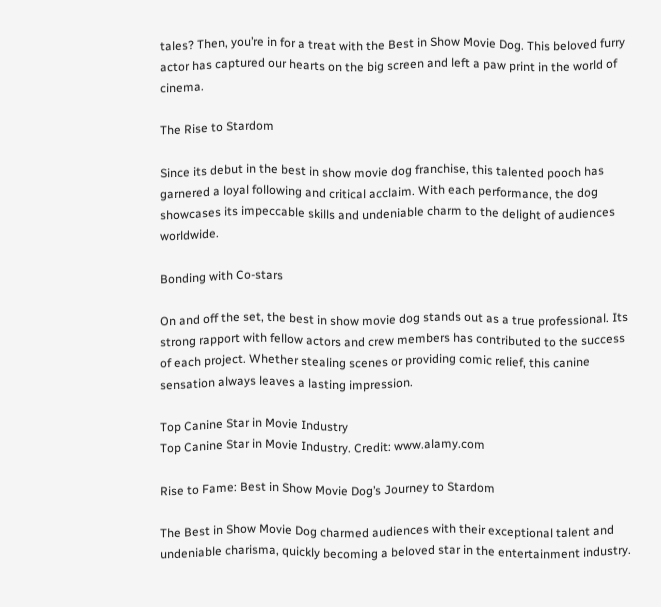tales? Then, you’re in for a treat with the Best in Show Movie Dog. This beloved furry actor has captured our hearts on the big screen and left a paw print in the world of cinema.

The Rise to Stardom

Since its debut in the best in show movie dog franchise, this talented pooch has garnered a loyal following and critical acclaim. With each performance, the dog showcases its impeccable skills and undeniable charm to the delight of audiences worldwide.

Bonding with Co-stars

On and off the set, the best in show movie dog stands out as a true professional. Its strong rapport with fellow actors and crew members has contributed to the success of each project. Whether stealing scenes or providing comic relief, this canine sensation always leaves a lasting impression.

Top Canine Star in Movie Industry
Top Canine Star in Movie Industry. Credit: www.alamy.com

Rise to Fame: Best in Show Movie Dog’s Journey to Stardom

The Best in Show Movie Dog charmed audiences with their exceptional talent and undeniable charisma, quickly becoming a beloved star in the entertainment industry.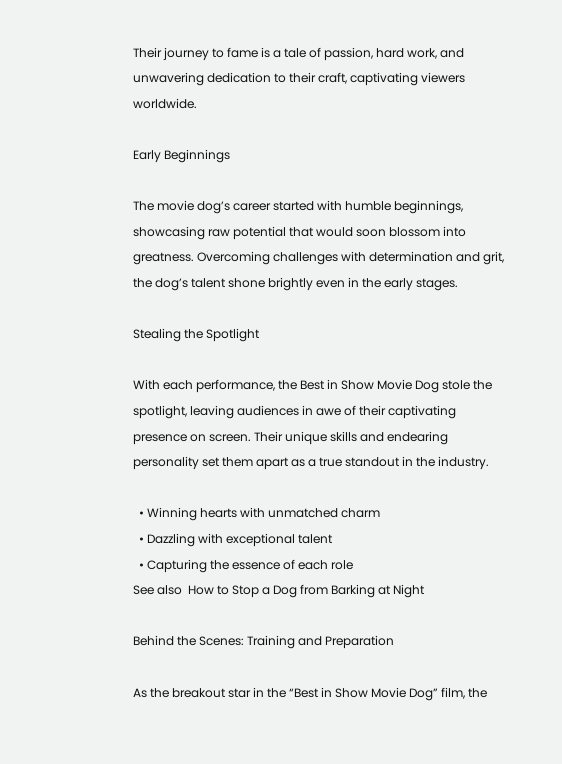Their journey to fame is a tale of passion, hard work, and unwavering dedication to their craft, captivating viewers worldwide.

Early Beginnings

The movie dog’s career started with humble beginnings, showcasing raw potential that would soon blossom into greatness. Overcoming challenges with determination and grit, the dog’s talent shone brightly even in the early stages.

Stealing the Spotlight

With each performance, the Best in Show Movie Dog stole the spotlight, leaving audiences in awe of their captivating presence on screen. Their unique skills and endearing personality set them apart as a true standout in the industry.

  • Winning hearts with unmatched charm
  • Dazzling with exceptional talent
  • Capturing the essence of each role
See also  How to Stop a Dog from Barking at Night

Behind the Scenes: Training and Preparation

As the breakout star in the “Best in Show Movie Dog” film, the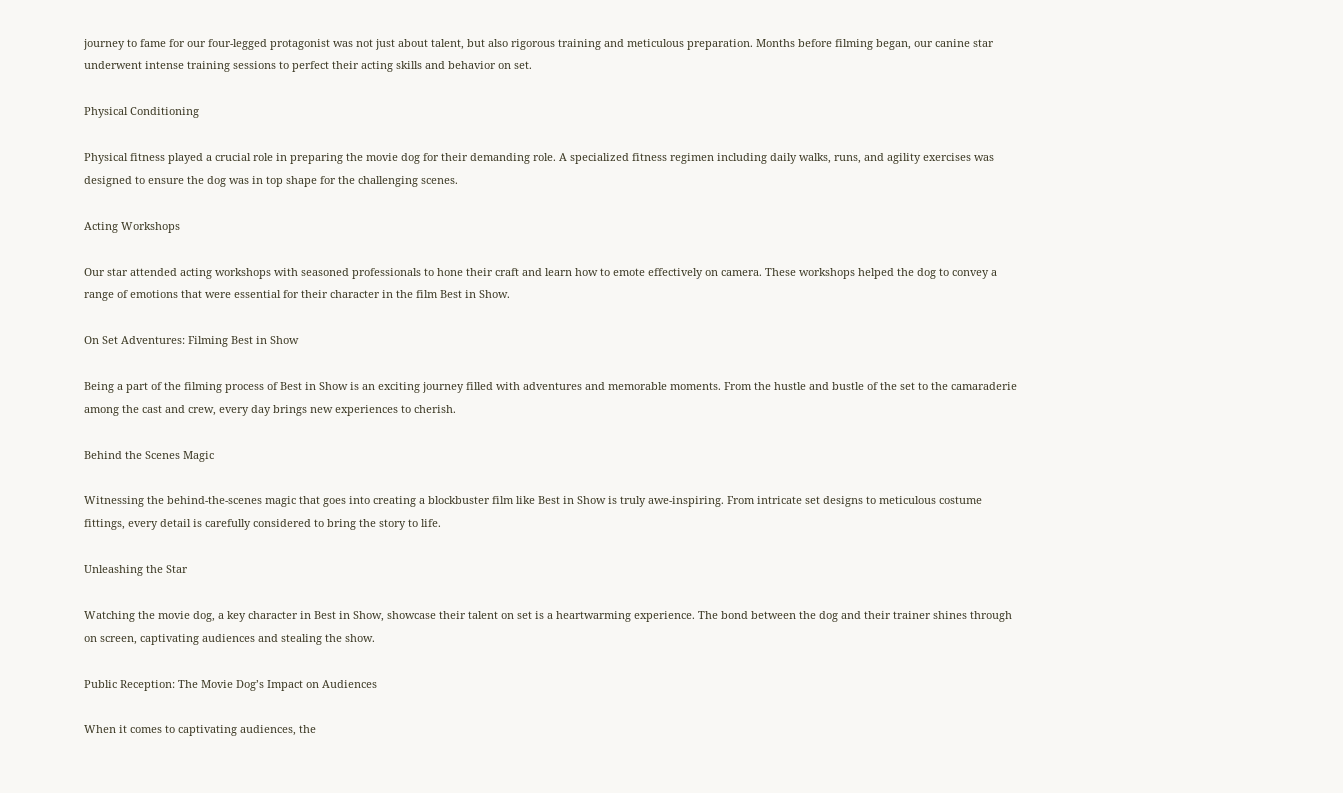journey to fame for our four-legged protagonist was not just about talent, but also rigorous training and meticulous preparation. Months before filming began, our canine star underwent intense training sessions to perfect their acting skills and behavior on set.

Physical Conditioning

Physical fitness played a crucial role in preparing the movie dog for their demanding role. A specialized fitness regimen including daily walks, runs, and agility exercises was designed to ensure the dog was in top shape for the challenging scenes.

Acting Workshops

Our star attended acting workshops with seasoned professionals to hone their craft and learn how to emote effectively on camera. These workshops helped the dog to convey a range of emotions that were essential for their character in the film Best in Show.

On Set Adventures: Filming Best in Show

Being a part of the filming process of Best in Show is an exciting journey filled with adventures and memorable moments. From the hustle and bustle of the set to the camaraderie among the cast and crew, every day brings new experiences to cherish.

Behind the Scenes Magic

Witnessing the behind-the-scenes magic that goes into creating a blockbuster film like Best in Show is truly awe-inspiring. From intricate set designs to meticulous costume fittings, every detail is carefully considered to bring the story to life.

Unleashing the Star

Watching the movie dog, a key character in Best in Show, showcase their talent on set is a heartwarming experience. The bond between the dog and their trainer shines through on screen, captivating audiences and stealing the show.

Public Reception: The Movie Dog’s Impact on Audiences

When it comes to captivating audiences, the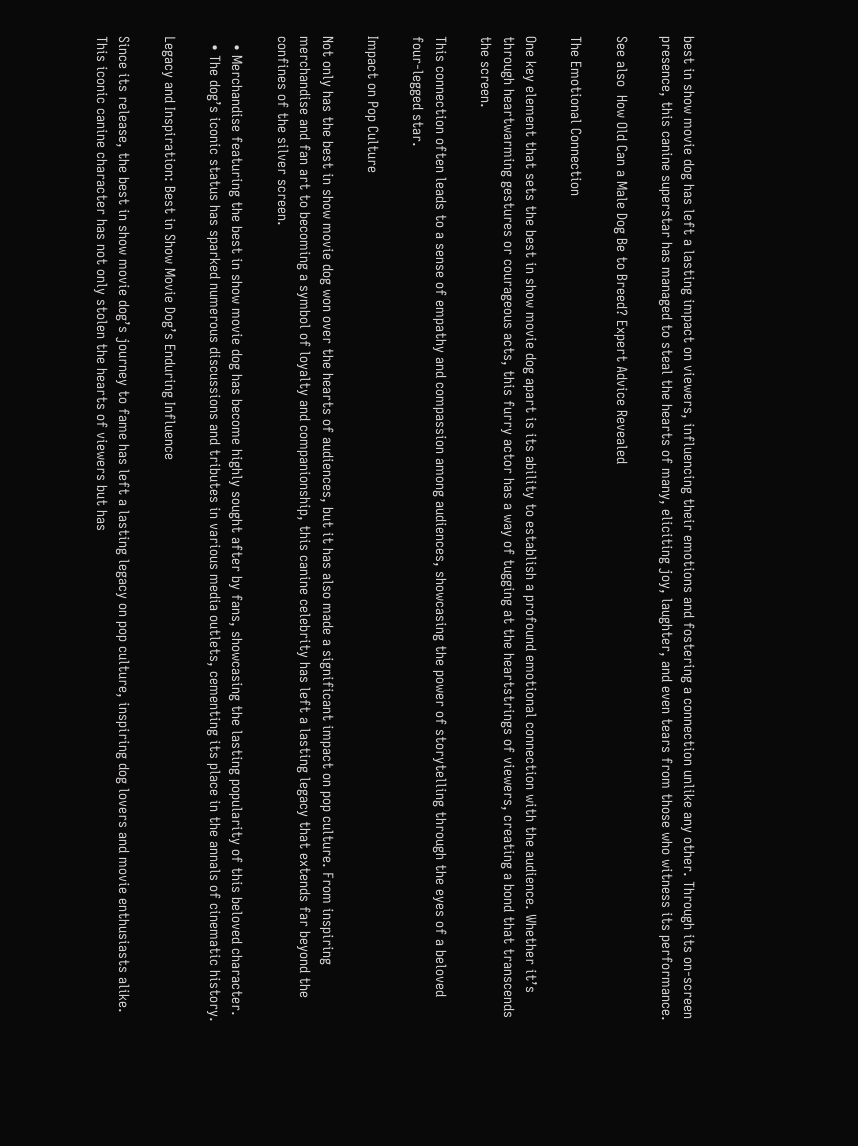best in show movie dog has left a lasting impact on viewers, influencing their emotions and fostering a connection unlike any other. Through its on-screen presence, this canine superstar has managed to steal the hearts of many, eliciting joy, laughter, and even tears from those who witness its performance.

See also  How Old Can a Male Dog Be to Breed? Expert Advice Revealed

The Emotional Connection

One key element that sets the best in show movie dog apart is its ability to establish a profound emotional connection with the audience. Whether it’s through heartwarming gestures or courageous acts, this furry actor has a way of tugging at the heartstrings of viewers, creating a bond that transcends the screen.

This connection often leads to a sense of empathy and compassion among audiences, showcasing the power of storytelling through the eyes of a beloved four-legged star.

Impact on Pop Culture

Not only has the best in show movie dog won over the hearts of audiences, but it has also made a significant impact on pop culture. From inspiring merchandise and fan art to becoming a symbol of loyalty and companionship, this canine celebrity has left a lasting legacy that extends far beyond the confines of the silver screen.

  • Merchandise featuring the best in show movie dog has become highly sought after by fans, showcasing the lasting popularity of this beloved character.
  • The dog’s iconic status has sparked numerous discussions and tributes in various media outlets, cementing its place in the annals of cinematic history.

Legacy and Inspiration: Best in Show Movie Dog’s Enduring Influence

Since its release, the best in show movie dog’s journey to fame has left a lasting legacy on pop culture, inspiring dog lovers and movie enthusiasts alike. This iconic canine character has not only stolen the hearts of viewers but has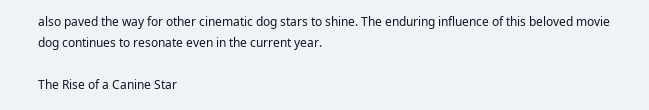also paved the way for other cinematic dog stars to shine. The enduring influence of this beloved movie dog continues to resonate even in the current year.

The Rise of a Canine Star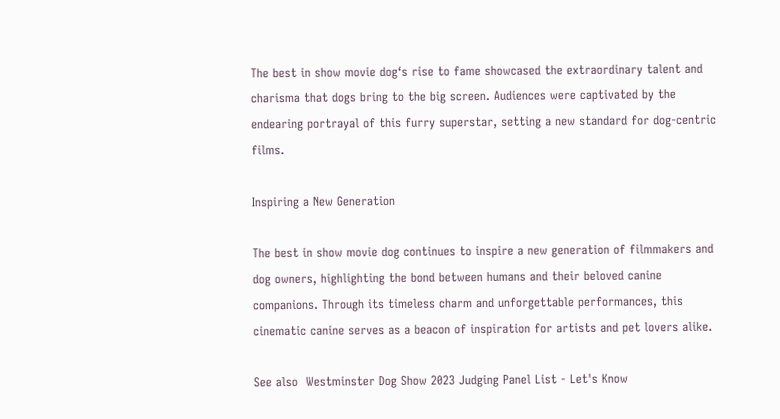The best in show movie dog‘s rise to fame showcased the extraordinary talent and charisma that dogs bring to the big screen. Audiences were captivated by the endearing portrayal of this furry superstar, setting a new standard for dog-centric films.

Inspiring a New Generation

The best in show movie dog continues to inspire a new generation of filmmakers and dog owners, highlighting the bond between humans and their beloved canine companions. Through its timeless charm and unforgettable performances, this cinematic canine serves as a beacon of inspiration for artists and pet lovers alike.

See also  Westminster Dog Show 2023 Judging Panel List - Let's Know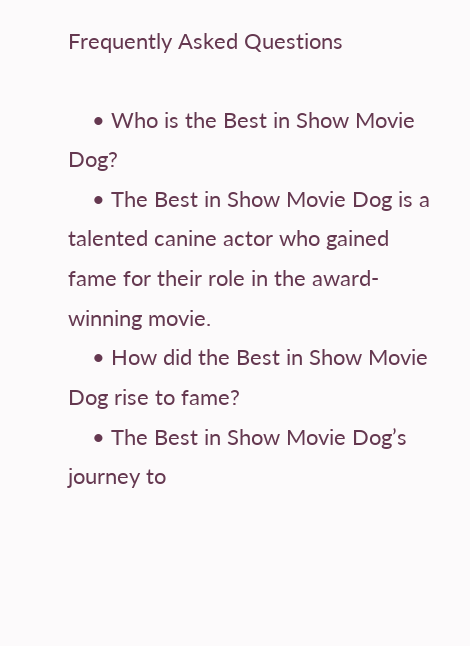Frequently Asked Questions

    • Who is the Best in Show Movie Dog?
    • The Best in Show Movie Dog is a talented canine actor who gained fame for their role in the award-winning movie.
    • How did the Best in Show Movie Dog rise to fame?
    • The Best in Show Movie Dog’s journey to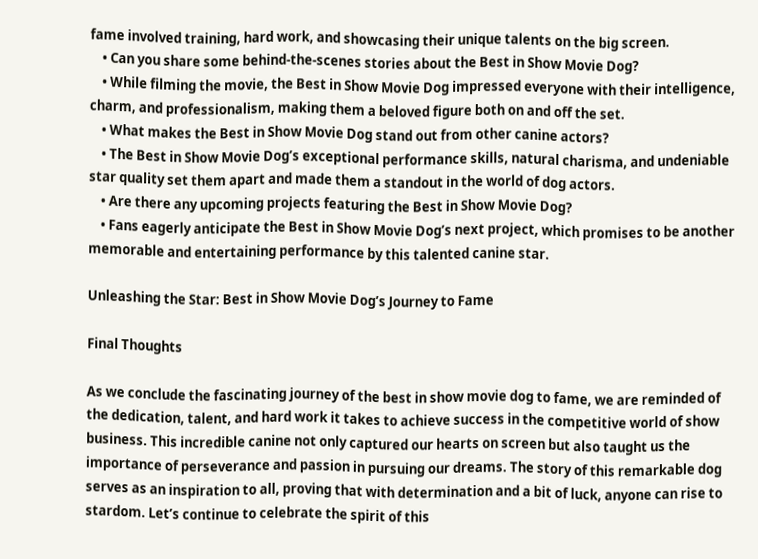fame involved training, hard work, and showcasing their unique talents on the big screen.
    • Can you share some behind-the-scenes stories about the Best in Show Movie Dog?
    • While filming the movie, the Best in Show Movie Dog impressed everyone with their intelligence, charm, and professionalism, making them a beloved figure both on and off the set.
    • What makes the Best in Show Movie Dog stand out from other canine actors?
    • The Best in Show Movie Dog’s exceptional performance skills, natural charisma, and undeniable star quality set them apart and made them a standout in the world of dog actors.
    • Are there any upcoming projects featuring the Best in Show Movie Dog?
    • Fans eagerly anticipate the Best in Show Movie Dog’s next project, which promises to be another memorable and entertaining performance by this talented canine star.

Unleashing the Star: Best in Show Movie Dog’s Journey to Fame

Final Thoughts

As we conclude the fascinating journey of the best in show movie dog to fame, we are reminded of the dedication, talent, and hard work it takes to achieve success in the competitive world of show business. This incredible canine not only captured our hearts on screen but also taught us the importance of perseverance and passion in pursuing our dreams. The story of this remarkable dog serves as an inspiration to all, proving that with determination and a bit of luck, anyone can rise to stardom. Let’s continue to celebrate the spirit of this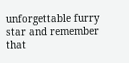unforgettable furry star and remember that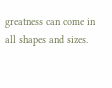greatness can come in all shapes and sizes.